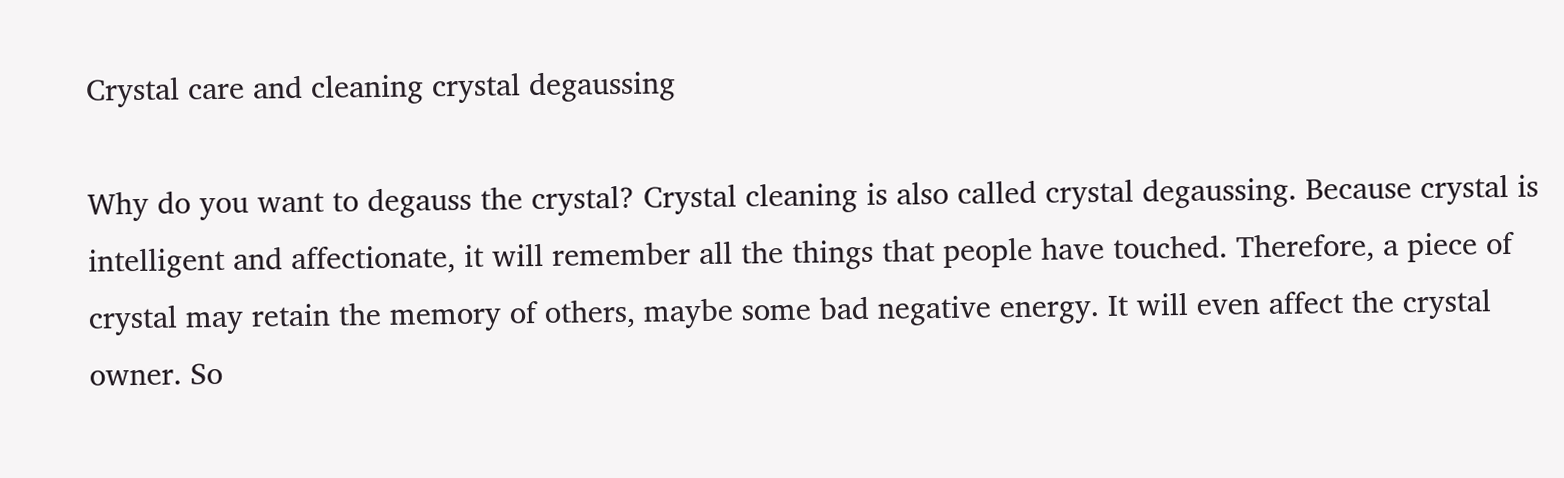Crystal care and cleaning crystal degaussing

Why do you want to degauss the crystal? Crystal cleaning is also called crystal degaussing. Because crystal is intelligent and affectionate, it will remember all the things that people have touched. Therefore, a piece of crystal may retain the memory of others, maybe some bad negative energy. It will even affect the crystal owner. So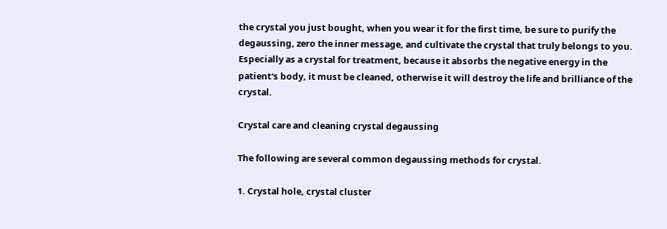the crystal you just bought, when you wear it for the first time, be sure to purify the degaussing, zero the inner message, and cultivate the crystal that truly belongs to you. Especially as a crystal for treatment, because it absorbs the negative energy in the patient's body, it must be cleaned, otherwise it will destroy the life and brilliance of the crystal.

Crystal care and cleaning crystal degaussing

The following are several common degaussing methods for crystal.

1. Crystal hole, crystal cluster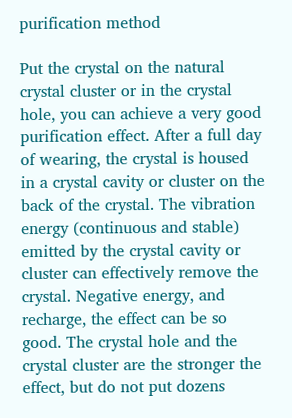purification method

Put the crystal on the natural crystal cluster or in the crystal hole, you can achieve a very good purification effect. After a full day of wearing, the crystal is housed in a crystal cavity or cluster on the back of the crystal. The vibration energy (continuous and stable) emitted by the crystal cavity or cluster can effectively remove the crystal. Negative energy, and recharge, the effect can be so good. The crystal hole and the crystal cluster are the stronger the effect, but do not put dozens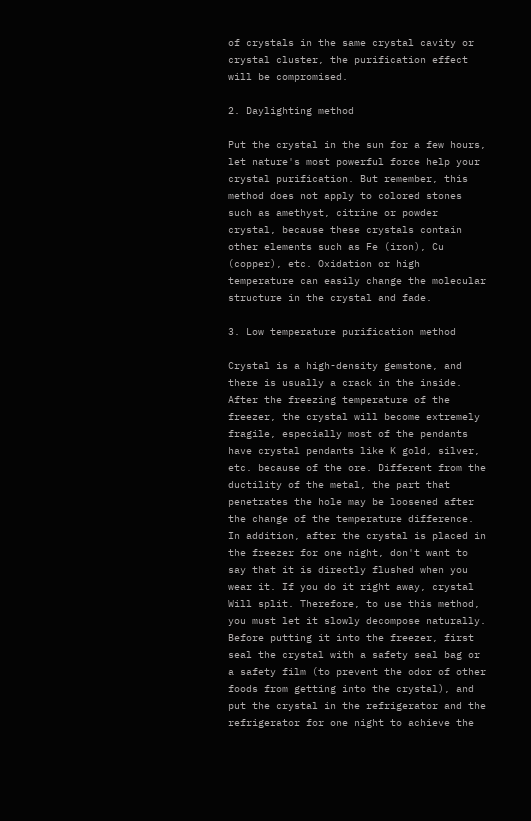of crystals in the same crystal cavity or crystal cluster, the purification effect will be compromised.

2. Daylighting method

Put the crystal in the sun for a few hours, let nature's most powerful force help your crystal purification. But remember, this method does not apply to colored stones such as amethyst, citrine or powder crystal, because these crystals contain other elements such as Fe (iron), Cu (copper), etc. Oxidation or high temperature can easily change the molecular structure in the crystal and fade.

3. Low temperature purification method

Crystal is a high-density gemstone, and there is usually a crack in the inside. After the freezing temperature of the freezer, the crystal will become extremely fragile, especially most of the pendants have crystal pendants like K gold, silver, etc. because of the ore. Different from the ductility of the metal, the part that penetrates the hole may be loosened after the change of the temperature difference. In addition, after the crystal is placed in the freezer for one night, don't want to say that it is directly flushed when you wear it. If you do it right away, crystal Will split. Therefore, to use this method, you must let it slowly decompose naturally. Before putting it into the freezer, first seal the crystal with a safety seal bag or a safety film (to prevent the odor of other foods from getting into the crystal), and put the crystal in the refrigerator and the refrigerator for one night to achieve the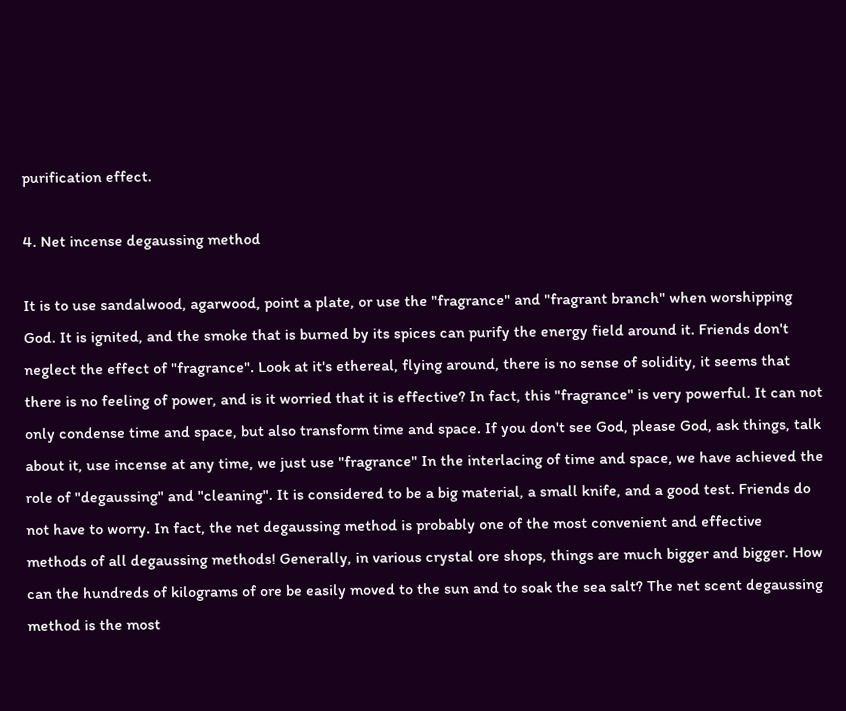purification effect.

4. Net incense degaussing method

It is to use sandalwood, agarwood, point a plate, or use the "fragrance" and "fragrant branch" when worshipping God. It is ignited, and the smoke that is burned by its spices can purify the energy field around it. Friends don't neglect the effect of "fragrance". Look at it's ethereal, flying around, there is no sense of solidity, it seems that there is no feeling of power, and is it worried that it is effective? In fact, this "fragrance" is very powerful. It can not only condense time and space, but also transform time and space. If you don't see God, please God, ask things, talk about it, use incense at any time, we just use "fragrance" In the interlacing of time and space, we have achieved the role of "degaussing" and "cleaning". It is considered to be a big material, a small knife, and a good test. Friends do not have to worry. In fact, the net degaussing method is probably one of the most convenient and effective methods of all degaussing methods! Generally, in various crystal ore shops, things are much bigger and bigger. How can the hundreds of kilograms of ore be easily moved to the sun and to soak the sea salt? The net scent degaussing method is the most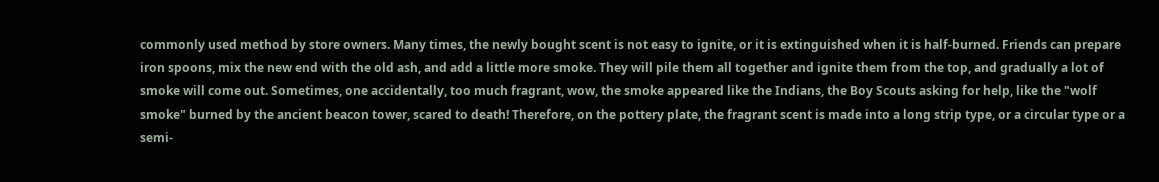commonly used method by store owners. Many times, the newly bought scent is not easy to ignite, or it is extinguished when it is half-burned. Friends can prepare iron spoons, mix the new end with the old ash, and add a little more smoke. They will pile them all together and ignite them from the top, and gradually a lot of smoke will come out. Sometimes, one accidentally, too much fragrant, wow, the smoke appeared like the Indians, the Boy Scouts asking for help, like the "wolf smoke" burned by the ancient beacon tower, scared to death! Therefore, on the pottery plate, the fragrant scent is made into a long strip type, or a circular type or a semi-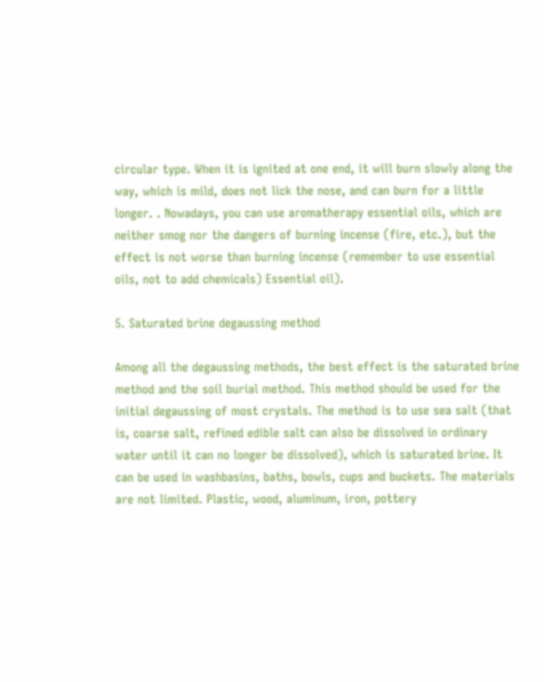circular type. When it is ignited at one end, it will burn slowly along the way, which is mild, does not lick the nose, and can burn for a little longer. . Nowadays, you can use aromatherapy essential oils, which are neither smog nor the dangers of burning incense (fire, etc.), but the effect is not worse than burning incense (remember to use essential oils, not to add chemicals) Essential oil).

5. Saturated brine degaussing method

Among all the degaussing methods, the best effect is the saturated brine method and the soil burial method. This method should be used for the initial degaussing of most crystals. The method is to use sea salt (that is, coarse salt, refined edible salt can also be dissolved in ordinary water until it can no longer be dissolved), which is saturated brine. It can be used in washbasins, baths, bowls, cups and buckets. The materials are not limited. Plastic, wood, aluminum, iron, pottery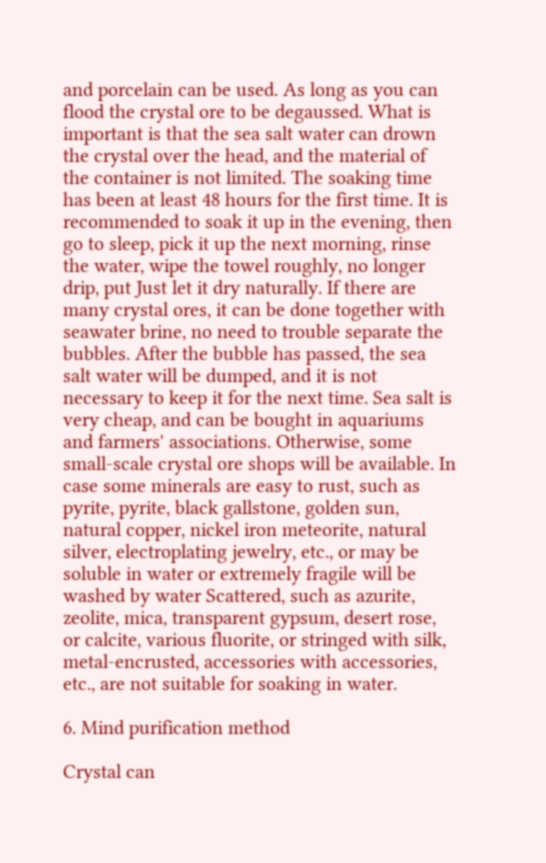and porcelain can be used. As long as you can flood the crystal ore to be degaussed. What is important is that the sea salt water can drown the crystal over the head, and the material of the container is not limited. The soaking time has been at least 48 hours for the first time. It is recommended to soak it up in the evening, then go to sleep, pick it up the next morning, rinse the water, wipe the towel roughly, no longer drip, put Just let it dry naturally. If there are many crystal ores, it can be done together with seawater brine, no need to trouble separate the bubbles. After the bubble has passed, the sea salt water will be dumped, and it is not necessary to keep it for the next time. Sea salt is very cheap, and can be bought in aquariums and farmers' associations. Otherwise, some small-scale crystal ore shops will be available. In case some minerals are easy to rust, such as pyrite, pyrite, black gallstone, golden sun, natural copper, nickel iron meteorite, natural silver, electroplating jewelry, etc., or may be soluble in water or extremely fragile will be washed by water Scattered, such as azurite, zeolite, mica, transparent gypsum, desert rose, or calcite, various fluorite, or stringed with silk, metal-encrusted, accessories with accessories, etc., are not suitable for soaking in water.

6. Mind purification method

Crystal can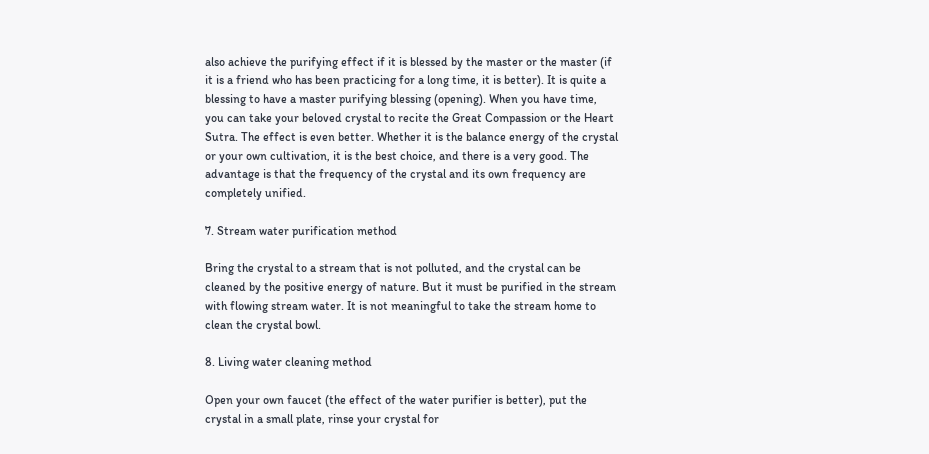also achieve the purifying effect if it is blessed by the master or the master (if it is a friend who has been practicing for a long time, it is better). It is quite a blessing to have a master purifying blessing (opening). When you have time, you can take your beloved crystal to recite the Great Compassion or the Heart Sutra. The effect is even better. Whether it is the balance energy of the crystal or your own cultivation, it is the best choice, and there is a very good. The advantage is that the frequency of the crystal and its own frequency are completely unified.

7. Stream water purification method

Bring the crystal to a stream that is not polluted, and the crystal can be cleaned by the positive energy of nature. But it must be purified in the stream with flowing stream water. It is not meaningful to take the stream home to clean the crystal bowl.

8. Living water cleaning method

Open your own faucet (the effect of the water purifier is better), put the crystal in a small plate, rinse your crystal for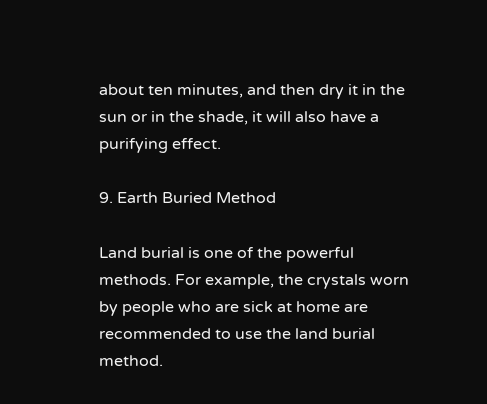about ten minutes, and then dry it in the sun or in the shade, it will also have a purifying effect.

9. Earth Buried Method

Land burial is one of the powerful methods. For example, the crystals worn by people who are sick at home are recommended to use the land burial method.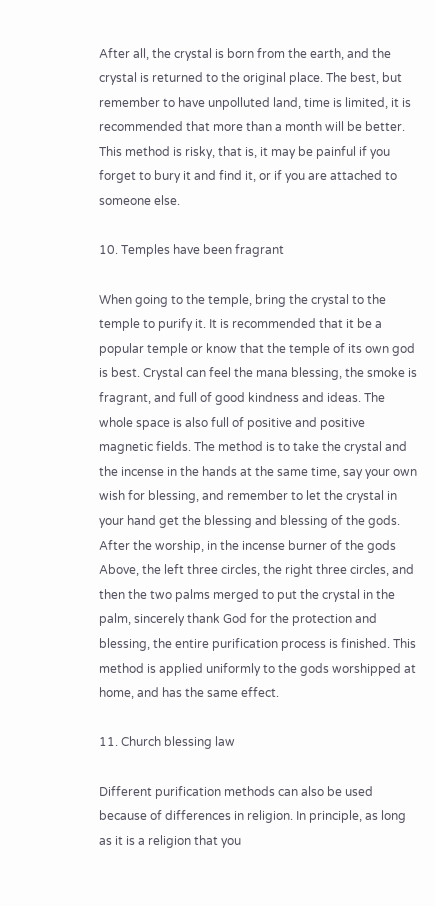After all, the crystal is born from the earth, and the crystal is returned to the original place. The best, but remember to have unpolluted land, time is limited, it is recommended that more than a month will be better. This method is risky, that is, it may be painful if you forget to bury it and find it, or if you are attached to someone else.

10. Temples have been fragrant

When going to the temple, bring the crystal to the temple to purify it. It is recommended that it be a popular temple or know that the temple of its own god is best. Crystal can feel the mana blessing, the smoke is fragrant, and full of good kindness and ideas. The whole space is also full of positive and positive magnetic fields. The method is to take the crystal and the incense in the hands at the same time, say your own wish for blessing, and remember to let the crystal in your hand get the blessing and blessing of the gods. After the worship, in the incense burner of the gods Above, the left three circles, the right three circles, and then the two palms merged to put the crystal in the palm, sincerely thank God for the protection and blessing, the entire purification process is finished. This method is applied uniformly to the gods worshipped at home, and has the same effect.

11. Church blessing law

Different purification methods can also be used because of differences in religion. In principle, as long as it is a religion that you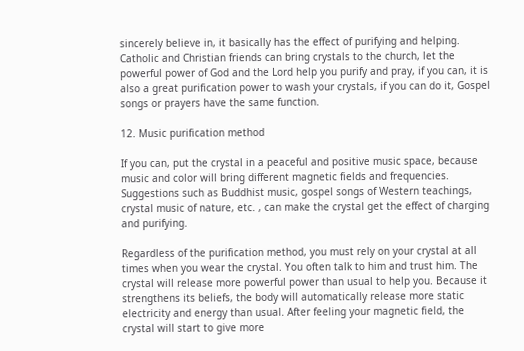sincerely believe in, it basically has the effect of purifying and helping. Catholic and Christian friends can bring crystals to the church, let the powerful power of God and the Lord help you purify and pray, if you can, it is also a great purification power to wash your crystals, if you can do it, Gospel songs or prayers have the same function.

12. Music purification method

If you can, put the crystal in a peaceful and positive music space, because music and color will bring different magnetic fields and frequencies. Suggestions such as Buddhist music, gospel songs of Western teachings, crystal music of nature, etc. , can make the crystal get the effect of charging and purifying.

Regardless of the purification method, you must rely on your crystal at all times when you wear the crystal. You often talk to him and trust him. The crystal will release more powerful power than usual to help you. Because it strengthens its beliefs, the body will automatically release more static electricity and energy than usual. After feeling your magnetic field, the crystal will start to give more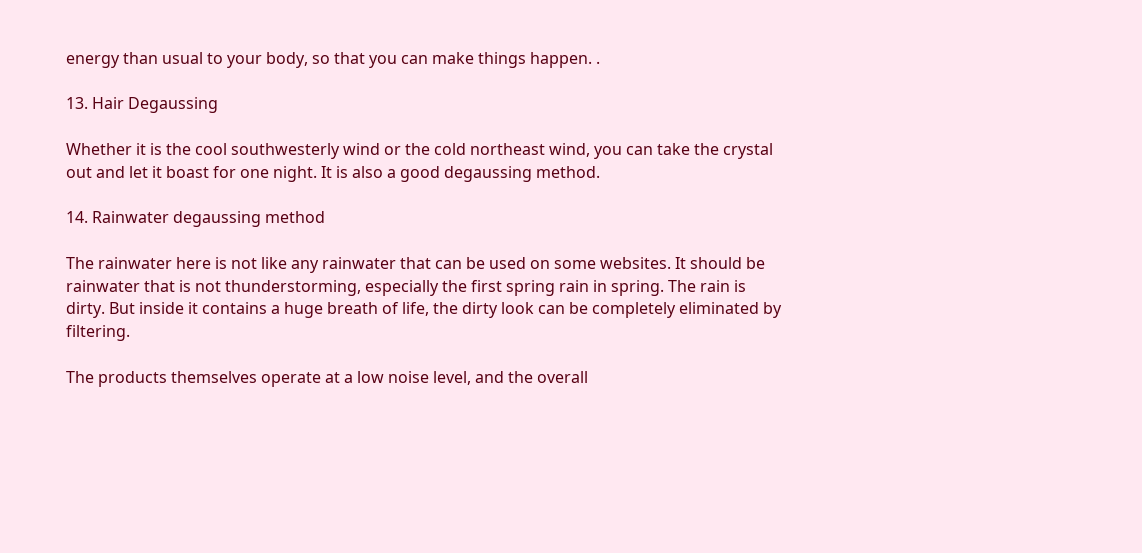energy than usual to your body, so that you can make things happen. .

13. Hair Degaussing

Whether it is the cool southwesterly wind or the cold northeast wind, you can take the crystal out and let it boast for one night. It is also a good degaussing method.

14. Rainwater degaussing method

The rainwater here is not like any rainwater that can be used on some websites. It should be rainwater that is not thunderstorming, especially the first spring rain in spring. The rain is dirty. But inside it contains a huge breath of life, the dirty look can be completely eliminated by filtering.

The products themselves operate at a low noise level, and the overall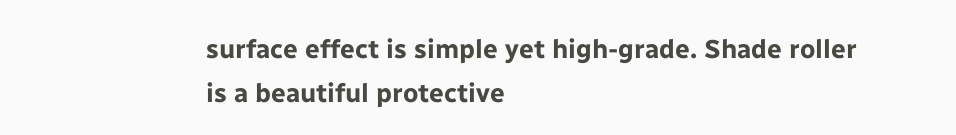surface effect is simple yet high-grade. Shade roller is a beautiful protective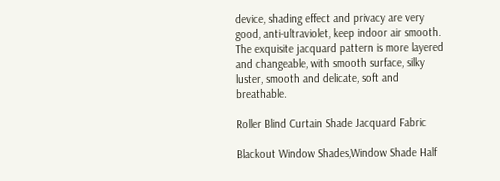device, shading effect and privacy are very good, anti-ultraviolet, keep indoor air smooth. The exquisite jacquard pattern is more layered and changeable, with smooth surface, silky luster, smooth and delicate, soft and breathable.

Roller Blind Curtain Shade Jacquard Fabric

Blackout Window Shades,Window Shade Half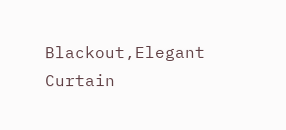Blackout,Elegant Curtain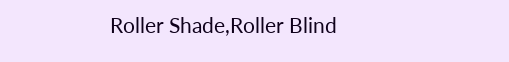Roller Shade,Roller Blind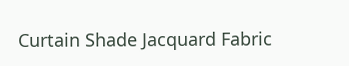Curtain Shade Jacquard Fabric